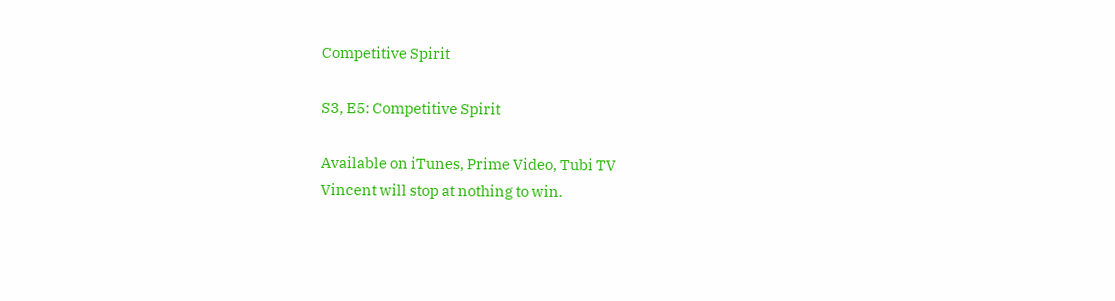Competitive Spirit

S3, E5: Competitive Spirit

Available on iTunes, Prime Video, Tubi TV
Vincent will stop at nothing to win.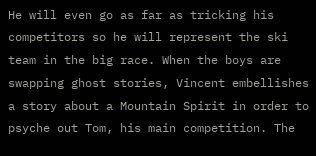He will even go as far as tricking his competitors so he will represent the ski team in the big race. When the boys are swapping ghost stories, Vincent embellishes a story about a Mountain Spirit in order to psyche out Tom, his main competition. The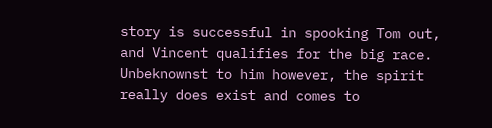story is successful in spooking Tom out, and Vincent qualifies for the big race. Unbeknownst to him however, the spirit really does exist and comes to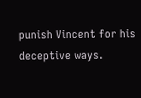punish Vincent for his deceptive ways.